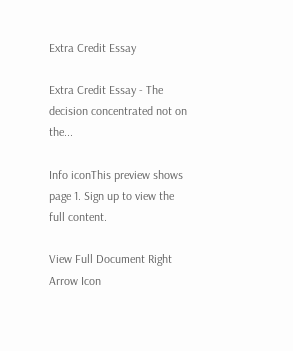Extra Credit Essay

Extra Credit Essay - The decision concentrated not on the...

Info iconThis preview shows page 1. Sign up to view the full content.

View Full Document Right Arrow Icon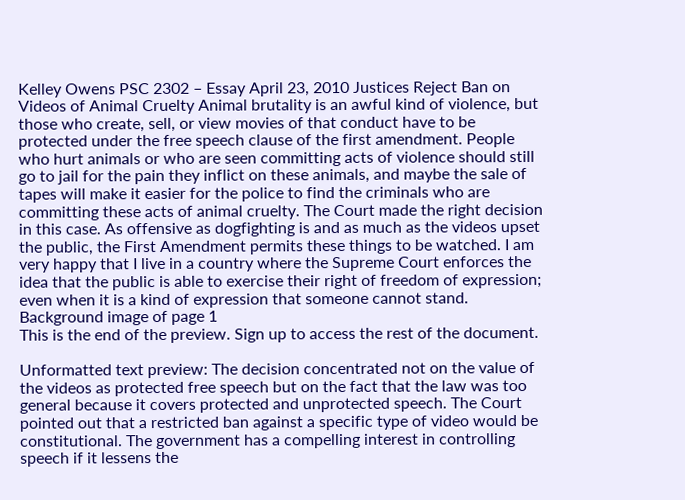Kelley Owens PSC 2302 – Essay April 23, 2010 Justices Reject Ban on Videos of Animal Cruelty Animal brutality is an awful kind of violence, but those who create, sell, or view movies of that conduct have to be protected under the free speech clause of the first amendment. People who hurt animals or who are seen committing acts of violence should still go to jail for the pain they inflict on these animals, and maybe the sale of tapes will make it easier for the police to find the criminals who are committing these acts of animal cruelty. The Court made the right decision in this case. As offensive as dogfighting is and as much as the videos upset the public, the First Amendment permits these things to be watched. I am very happy that I live in a country where the Supreme Court enforces the idea that the public is able to exercise their right of freedom of expression; even when it is a kind of expression that someone cannot stand.
Background image of page 1
This is the end of the preview. Sign up to access the rest of the document.

Unformatted text preview: The decision concentrated not on the value of the videos as protected free speech but on the fact that the law was too general because it covers protected and unprotected speech. The Court pointed out that a restricted ban against a specific type of video would be constitutional. The government has a compelling interest in controlling speech if it lessens the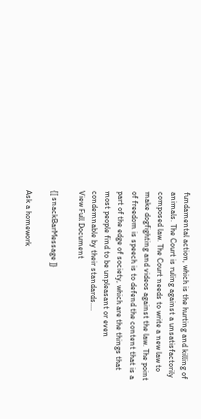fundamental action, which is the hurting and killing of animals. The Court is ruling against a unsatisfactorily composed law. The Court needs to write a new law to make dogfighting and videos against the law. The point of freedom is speech is to defend the content that is a part of the edge of society, which are the things that most people find to be unpleasant or even condemnable by their standards....
View Full Document

{[ snackBarMessage ]}

Ask a homework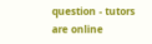question - tutors are online